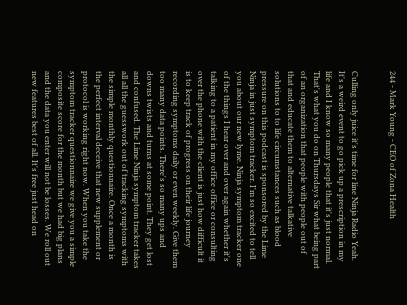244 - Mark Young - CEO of Zona Health


Culling only juice it's time for line Ninja Radio Yeah. It's a weird event to go pick up a prescription in my life and I know so many people that it's just normal. That's what you do on Thursdays Sir what being part of an organization that people with people out of that and educate them to alternative talkative solutions to to life circumstances such as blood pressure on this podcast is sponsored by the Lime Ninja in just symptom tracker. I'm so excited to tell you about our new lyme. Ninja symptom tracker one of the things I hear over and over again whether it's talking to a patient in my office office or consulting over the phone with the client is just how difficult it is to keep track of progress on their life journey recording symptoms daily or even weekly. Give them too many data points. There's so many ups and downs twists and turns at some point. They get lost and confused. The Lime Ninja symptom tracker takes all all the guesswork out of tracking symptoms with the simple monthly questionnaire. Once a month is the perfect interval deceive that new supplement or protocol is working right now. When you take the symptom tracker questionnaire we give you a simple composite score for the month but we had big plans and the data you enter will not be losses. We roll out new features best of all. It's free just head on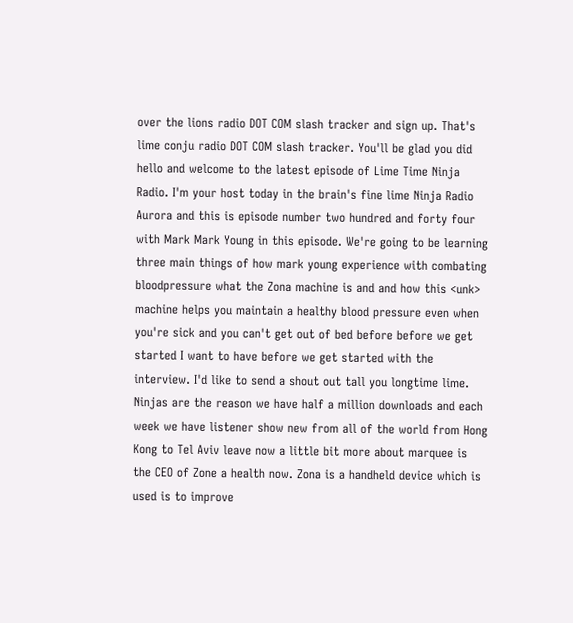over the lions radio DOT COM slash tracker and sign up. That's lime conju radio DOT COM slash tracker. You'll be glad you did hello and welcome to the latest episode of Lime Time Ninja Radio. I'm your host today in the brain's fine lime Ninja Radio Aurora and this is episode number two hundred and forty four with Mark Mark Young in this episode. We're going to be learning three main things of how mark young experience with combating bloodpressure what the Zona machine is and and how this <unk> machine helps you maintain a healthy blood pressure even when you're sick and you can't get out of bed before before we get started I want to have before we get started with the interview. I'd like to send a shout out tall you longtime lime. Ninjas are the reason we have half a million downloads and each week we have listener show new from all of the world from Hong Kong to Tel Aviv leave now a little bit more about marquee is the CEO of Zone a health now. Zona is a handheld device which is used is to improve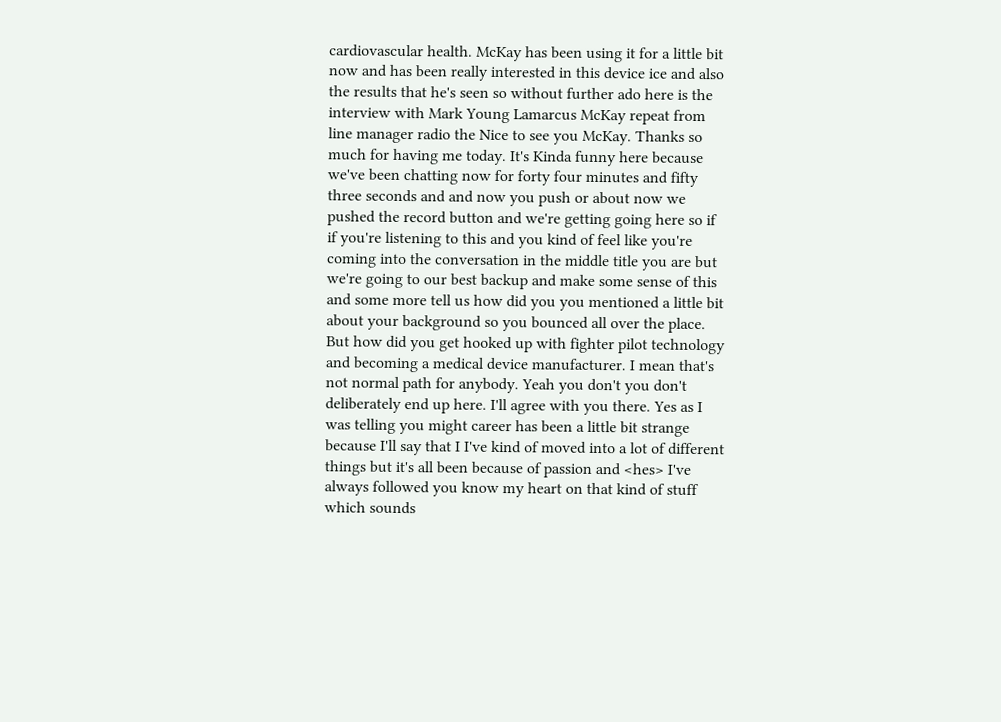cardiovascular health. McKay has been using it for a little bit now and has been really interested in this device ice and also the results that he's seen so without further ado here is the interview with Mark Young Lamarcus McKay repeat from line manager radio the Nice to see you McKay. Thanks so much for having me today. It's Kinda funny here because we've been chatting now for forty four minutes and fifty three seconds and and now you push or about now we pushed the record button and we're getting going here so if if you're listening to this and you kind of feel like you're coming into the conversation in the middle title you are but we're going to our best backup and make some sense of this and some more tell us how did you you mentioned a little bit about your background so you bounced all over the place. But how did you get hooked up with fighter pilot technology and becoming a medical device manufacturer. I mean that's not normal path for anybody. Yeah you don't you don't deliberately end up here. I'll agree with you there. Yes as I was telling you might career has been a little bit strange because I'll say that I I've kind of moved into a lot of different things but it's all been because of passion and <hes> I've always followed you know my heart on that kind of stuff which sounds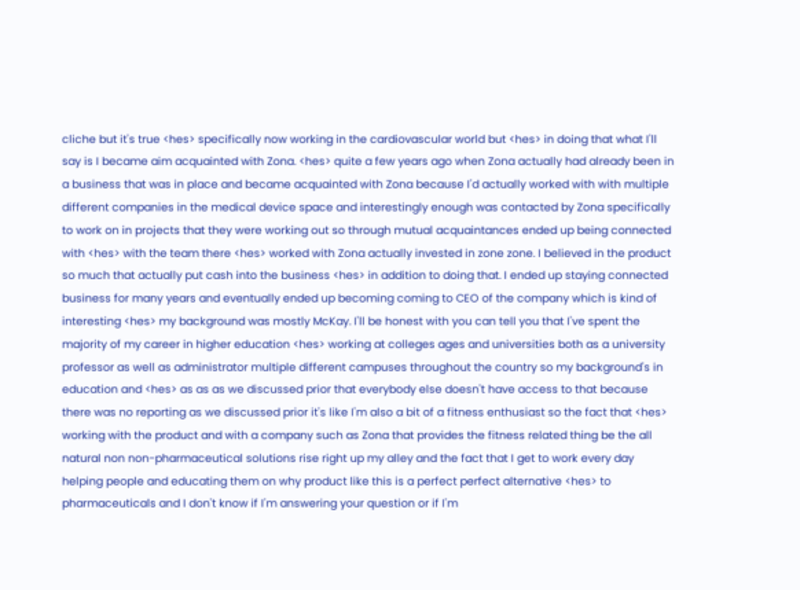cliche but it's true <hes> specifically now working in the cardiovascular world but <hes> in doing that what I'll say is I became aim acquainted with Zona. <hes> quite a few years ago when Zona actually had already been in a business that was in place and became acquainted with Zona because I'd actually worked with with multiple different companies in the medical device space and interestingly enough was contacted by Zona specifically to work on in projects that they were working out so through mutual acquaintances ended up being connected with <hes> with the team there <hes> worked with Zona actually invested in zone zone. I believed in the product so much that actually put cash into the business <hes> in addition to doing that. I ended up staying connected business for many years and eventually ended up becoming coming to CEO of the company which is kind of interesting <hes> my background was mostly McKay. I'll be honest with you can tell you that I've spent the majority of my career in higher education <hes> working at colleges ages and universities both as a university professor as well as administrator multiple different campuses throughout the country so my background's in education and <hes> as as as we discussed prior that everybody else doesn't have access to that because there was no reporting as we discussed prior it's like I'm also a bit of a fitness enthusiast so the fact that <hes> working with the product and with a company such as Zona that provides the fitness related thing be the all natural non non-pharmaceutical solutions rise right up my alley and the fact that I get to work every day helping people and educating them on why product like this is a perfect perfect alternative <hes> to pharmaceuticals and I don't know if I'm answering your question or if I'm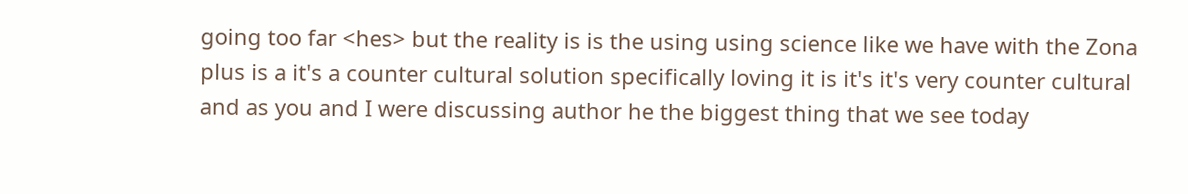going too far <hes> but the reality is is the using using science like we have with the Zona plus is a it's a counter cultural solution specifically loving it is it's it's very counter cultural and as you and I were discussing author he the biggest thing that we see today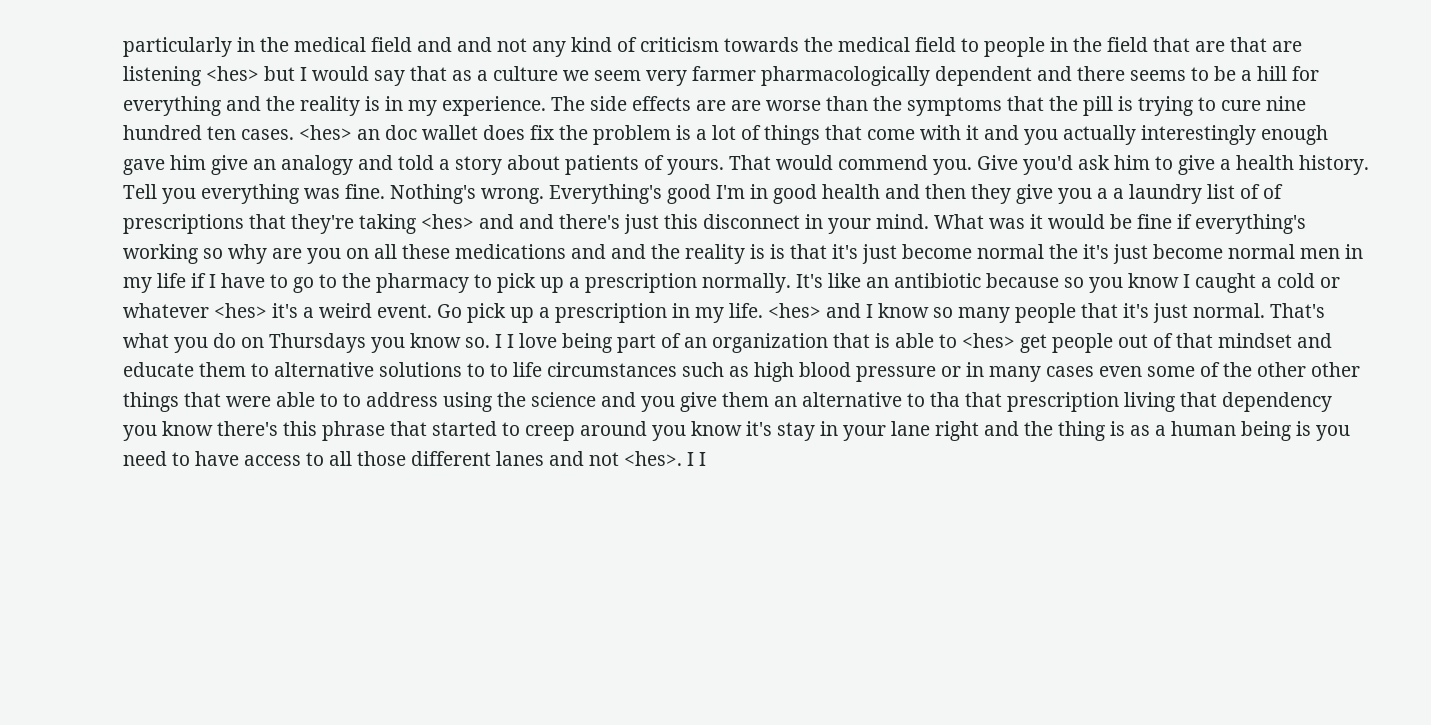particularly in the medical field and and not any kind of criticism towards the medical field to people in the field that are that are listening <hes> but I would say that as a culture we seem very farmer pharmacologically dependent and there seems to be a hill for everything and the reality is in my experience. The side effects are are worse than the symptoms that the pill is trying to cure nine hundred ten cases. <hes> an doc wallet does fix the problem is a lot of things that come with it and you actually interestingly enough gave him give an analogy and told a story about patients of yours. That would commend you. Give you'd ask him to give a health history. Tell you everything was fine. Nothing's wrong. Everything's good I'm in good health and then they give you a a laundry list of of prescriptions that they're taking <hes> and and there's just this disconnect in your mind. What was it would be fine if everything's working so why are you on all these medications and and the reality is is that it's just become normal the it's just become normal men in my life if I have to go to the pharmacy to pick up a prescription normally. It's like an antibiotic because so you know I caught a cold or whatever <hes> it's a weird event. Go pick up a prescription in my life. <hes> and I know so many people that it's just normal. That's what you do on Thursdays you know so. I I love being part of an organization that is able to <hes> get people out of that mindset and educate them to alternative solutions to to life circumstances such as high blood pressure or in many cases even some of the other other things that were able to to address using the science and you give them an alternative to tha that prescription living that dependency you know there's this phrase that started to creep around you know it's stay in your lane right and the thing is as a human being is you need to have access to all those different lanes and not <hes>. I I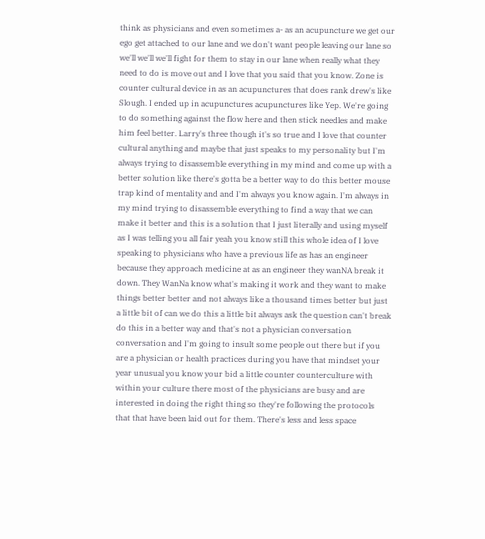think as physicians and even sometimes a- as an acupuncture we get our ego get attached to our lane and we don't want people leaving our lane so we'll we'll we'll fight for them to stay in our lane when really what they need to do is move out and I love that you said that you know. Zone is counter cultural device in as an acupunctures that does rank drew's like Slough. I ended up in acupunctures acupunctures like Yep. We're going to do something against the flow here and then stick needles and make him feel better. Larry's three though it's so true and I love that counter cultural anything and maybe that just speaks to my personality but I'm always trying to disassemble everything in my mind and come up with a better solution like there's gotta be a better way to do this better mouse trap kind of mentality and and I'm always you know again. I'm always in my mind trying to disassemble everything to find a way that we can make it better and this is a solution that I just literally and using myself as I was telling you all fair yeah you know still this whole idea of I love speaking to physicians who have a previous life as has an engineer because they approach medicine at as an engineer they wanNA break it down. They WanNa know what's making it work and they want to make things better better and not always like a thousand times better but just a little bit of can we do this a little bit always ask the question can't break do this in a better way and that's not a physician conversation conversation and I'm going to insult some people out there but if you are a physician or health practices during you have that mindset your year unusual you know your bid a little counter counterculture with within your culture there most of the physicians are busy and are interested in doing the right thing so they're following the protocols that that have been laid out for them. There's less and less space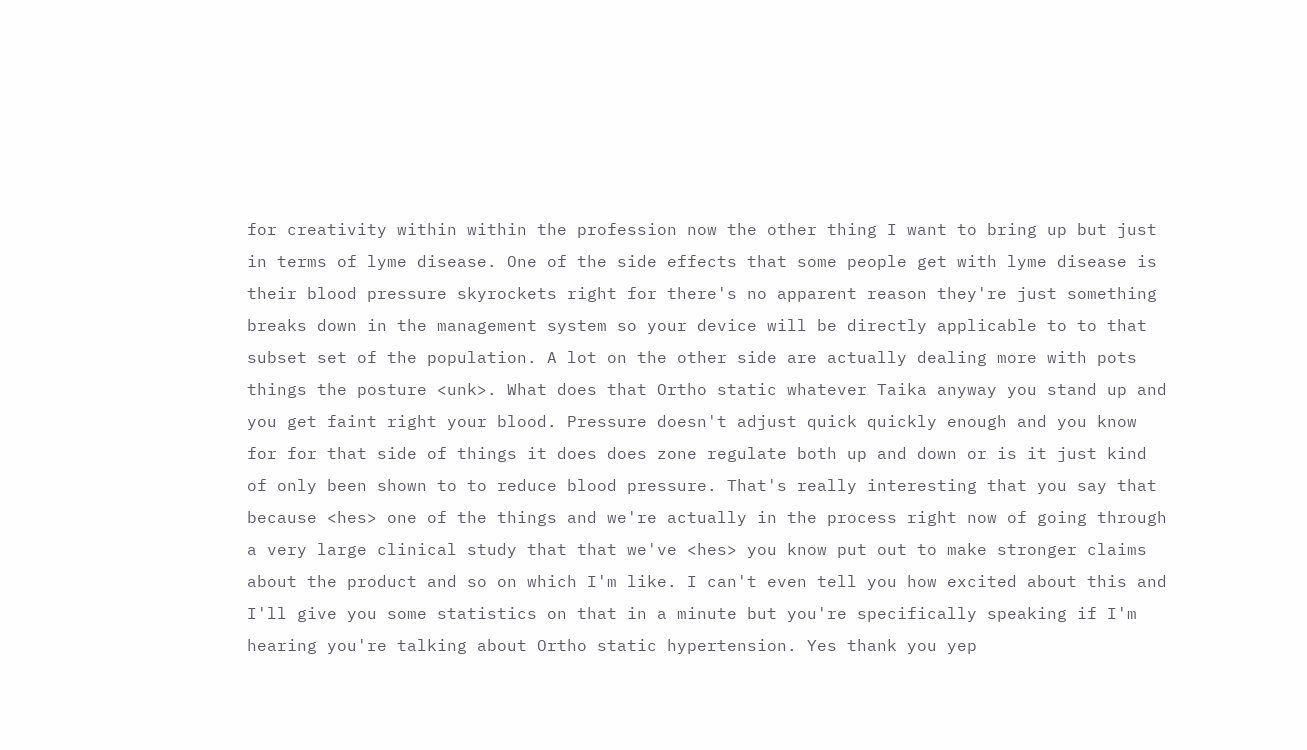for creativity within within the profession now the other thing I want to bring up but just in terms of lyme disease. One of the side effects that some people get with lyme disease is their blood pressure skyrockets right for there's no apparent reason they're just something breaks down in the management system so your device will be directly applicable to to that subset set of the population. A lot on the other side are actually dealing more with pots things the posture <unk>. What does that Ortho static whatever Taika anyway you stand up and you get faint right your blood. Pressure doesn't adjust quick quickly enough and you know for for that side of things it does does zone regulate both up and down or is it just kind of only been shown to to reduce blood pressure. That's really interesting that you say that because <hes> one of the things and we're actually in the process right now of going through a very large clinical study that that we've <hes> you know put out to make stronger claims about the product and so on which I'm like. I can't even tell you how excited about this and I'll give you some statistics on that in a minute but you're specifically speaking if I'm hearing you're talking about Ortho static hypertension. Yes thank you yep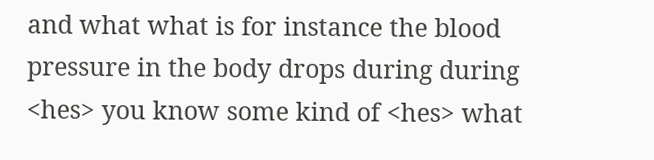and what what is for instance the blood pressure in the body drops during during <hes> you know some kind of <hes> what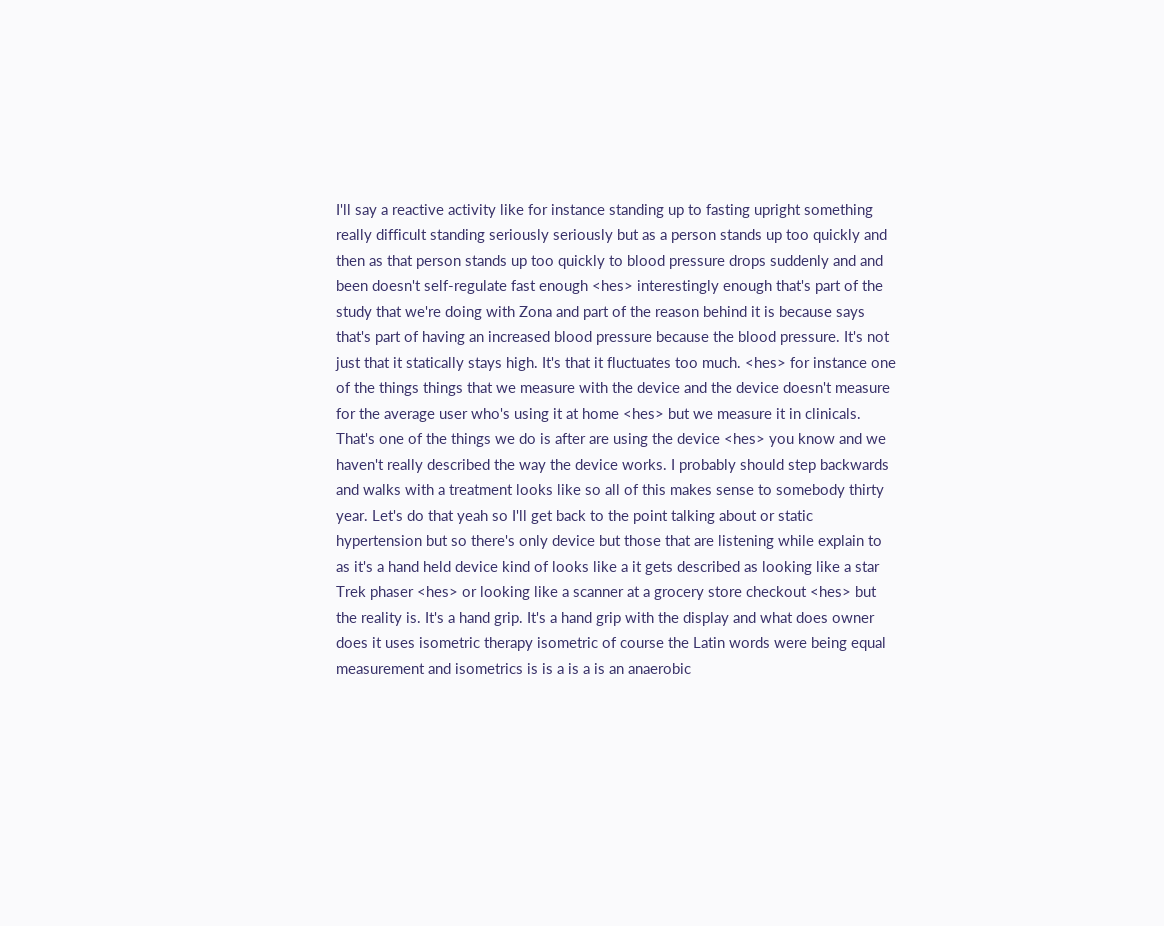I'll say a reactive activity like for instance standing up to fasting upright something really difficult standing seriously seriously but as a person stands up too quickly and then as that person stands up too quickly to blood pressure drops suddenly and and been doesn't self-regulate fast enough <hes> interestingly enough that's part of the study that we're doing with Zona and part of the reason behind it is because says that's part of having an increased blood pressure because the blood pressure. It's not just that it statically stays high. It's that it fluctuates too much. <hes> for instance one of the things things that we measure with the device and the device doesn't measure for the average user who's using it at home <hes> but we measure it in clinicals. That's one of the things we do is after are using the device <hes> you know and we haven't really described the way the device works. I probably should step backwards and walks with a treatment looks like so all of this makes sense to somebody thirty year. Let's do that yeah so I'll get back to the point talking about or static hypertension but so there's only device but those that are listening while explain to as it's a hand held device kind of looks like a it gets described as looking like a star Trek phaser <hes> or looking like a scanner at a grocery store checkout <hes> but the reality is. It's a hand grip. It's a hand grip with the display and what does owner does it uses isometric therapy isometric of course the Latin words were being equal measurement and isometrics is is a is a is an anaerobic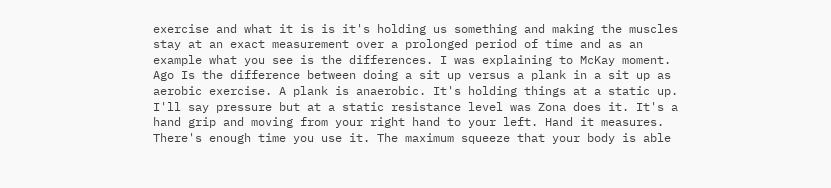exercise and what it is is it's holding us something and making the muscles stay at an exact measurement over a prolonged period of time and as an example what you see is the differences. I was explaining to McKay moment. Ago Is the difference between doing a sit up versus a plank in a sit up as aerobic exercise. A plank is anaerobic. It's holding things at a static up. I'll say pressure but at a static resistance level was Zona does it. It's a hand grip and moving from your right hand to your left. Hand it measures. There's enough time you use it. The maximum squeeze that your body is able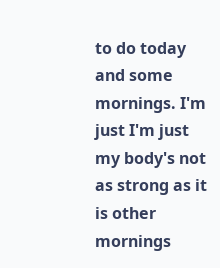to do today and some mornings. I'm just I'm just my body's not as strong as it is other mornings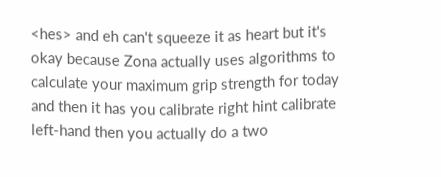<hes> and eh can't squeeze it as heart but it's okay because Zona actually uses algorithms to calculate your maximum grip strength for today and then it has you calibrate right hint calibrate left-hand then you actually do a two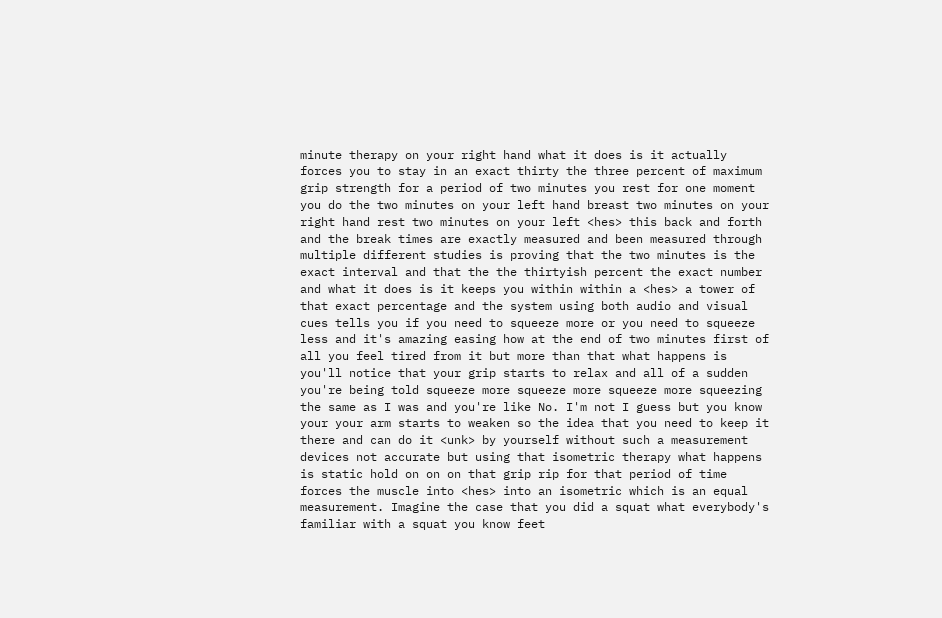minute therapy on your right hand what it does is it actually forces you to stay in an exact thirty the three percent of maximum grip strength for a period of two minutes you rest for one moment you do the two minutes on your left hand breast two minutes on your right hand rest two minutes on your left <hes> this back and forth and the break times are exactly measured and been measured through multiple different studies is proving that the two minutes is the exact interval and that the the thirtyish percent the exact number and what it does is it keeps you within within a <hes> a tower of that exact percentage and the system using both audio and visual cues tells you if you need to squeeze more or you need to squeeze less and it's amazing easing how at the end of two minutes first of all you feel tired from it but more than that what happens is you'll notice that your grip starts to relax and all of a sudden you're being told squeeze more squeeze more squeeze more squeezing the same as I was and you're like No. I'm not I guess but you know your your arm starts to weaken so the idea that you need to keep it there and can do it <unk> by yourself without such a measurement devices not accurate but using that isometric therapy what happens is static hold on on on that grip rip for that period of time forces the muscle into <hes> into an isometric which is an equal measurement. Imagine the case that you did a squat what everybody's familiar with a squat you know feet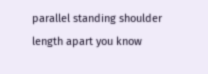parallel standing shoulder length apart you know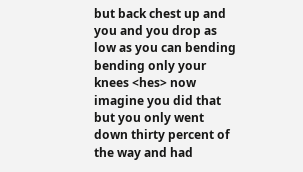but back chest up and you and you drop as low as you can bending bending only your knees <hes> now imagine you did that but you only went down thirty percent of the way and had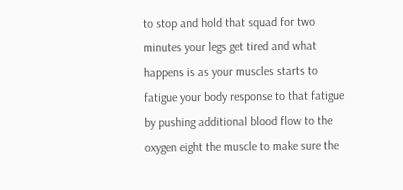to stop and hold that squad for two minutes your legs get tired and what happens is as your muscles starts to fatigue your body response to that fatigue by pushing additional blood flow to the oxygen eight the muscle to make sure the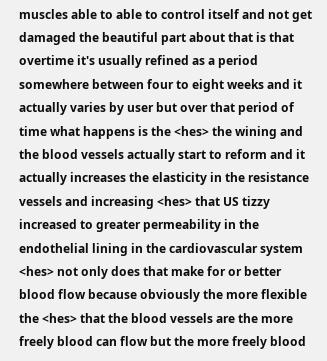muscles able to able to control itself and not get damaged the beautiful part about that is that overtime it's usually refined as a period somewhere between four to eight weeks and it actually varies by user but over that period of time what happens is the <hes> the wining and the blood vessels actually start to reform and it actually increases the elasticity in the resistance vessels and increasing <hes> that US tizzy increased to greater permeability in the endothelial lining in the cardiovascular system <hes> not only does that make for or better blood flow because obviously the more flexible the <hes> that the blood vessels are the more freely blood can flow but the more freely blood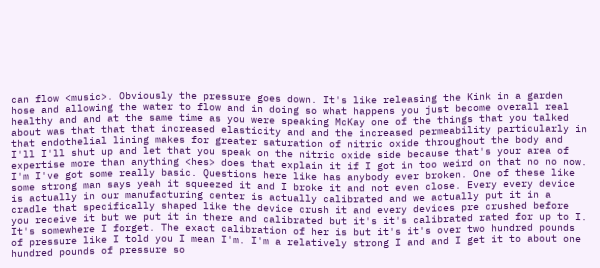can flow <music>. Obviously the pressure goes down. It's like releasing the Kink in a garden hose and allowing the water to flow and in doing so what happens you just become overall real healthy and and at the same time as you were speaking McKay one of the things that you talked about was that that that increased elasticity and and the increased permeability particularly in that endothelial lining makes for greater saturation of nitric oxide throughout the body and I'll I'll shut up and let that you speak on the nitric oxide side because that's your area of expertise more than anything <hes> does that explain it if I got in too weird on that no no now. I'm I've got some really basic. Questions here like has anybody ever broken. One of these like some strong man says yeah it squeezed it and I broke it and not even close. Every every device is actually in our manufacturing center is actually calibrated and we actually put it in a cradle that specifically shaped like the device crush it and every devices pre crushed before you receive it but we put it in there and calibrated but it's it's calibrated rated for up to I. It's somewhere I forget. The exact calibration of her is but it's it's over two hundred pounds of pressure like I told you I mean I'm. I'm a relatively strong I and and I get it to about one hundred pounds of pressure so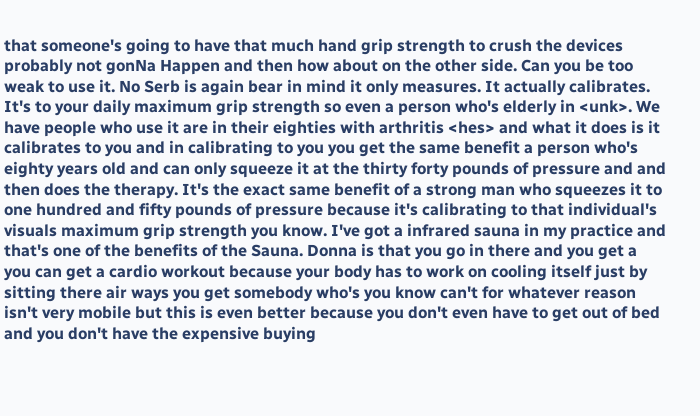that someone's going to have that much hand grip strength to crush the devices probably not gonNa Happen and then how about on the other side. Can you be too weak to use it. No Serb is again bear in mind it only measures. It actually calibrates. It's to your daily maximum grip strength so even a person who's elderly in <unk>. We have people who use it are in their eighties with arthritis <hes> and what it does is it calibrates to you and in calibrating to you you get the same benefit a person who's eighty years old and can only squeeze it at the thirty forty pounds of pressure and and then does the therapy. It's the exact same benefit of a strong man who squeezes it to one hundred and fifty pounds of pressure because it's calibrating to that individual's visuals maximum grip strength you know. I've got a infrared sauna in my practice and that's one of the benefits of the Sauna. Donna is that you go in there and you get a you can get a cardio workout because your body has to work on cooling itself just by sitting there air ways you get somebody who's you know can't for whatever reason isn't very mobile but this is even better because you don't even have to get out of bed and you don't have the expensive buying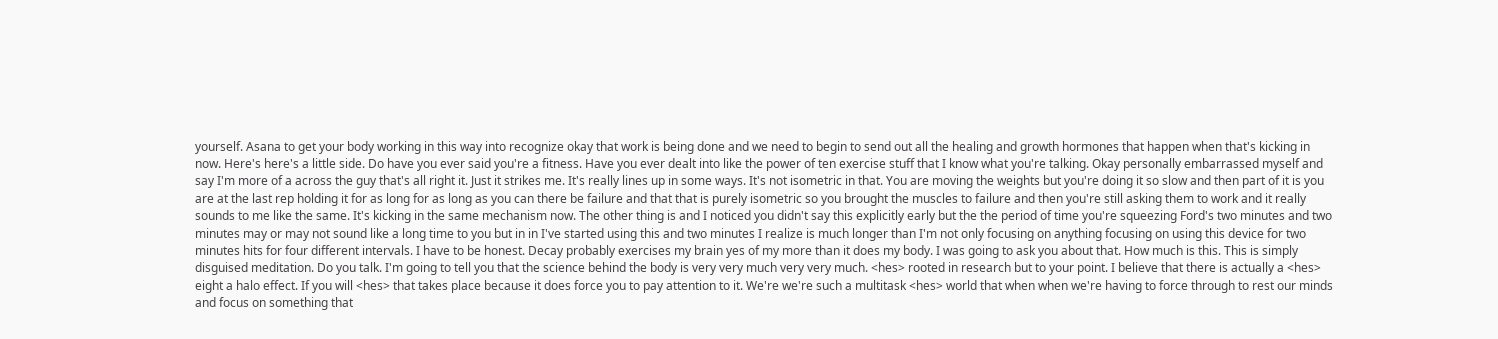yourself. Asana to get your body working in this way into recognize okay that work is being done and we need to begin to send out all the healing and growth hormones that happen when that's kicking in now. Here's here's a little side. Do have you ever said you're a fitness. Have you ever dealt into like the power of ten exercise stuff that I know what you're talking. Okay personally embarrassed myself and say I'm more of a across the guy that's all right it. Just it strikes me. It's really lines up in some ways. It's not isometric in that. You are moving the weights but you're doing it so slow and then part of it is you are at the last rep holding it for as long for as long as you can there be failure and that that is purely isometric so you brought the muscles to failure and then you're still asking them to work and it really sounds to me like the same. It's kicking in the same mechanism now. The other thing is and I noticed you didn't say this explicitly early but the the period of time you're squeezing Ford's two minutes and two minutes may or may not sound like a long time to you but in in I've started using this and two minutes I realize is much longer than I'm not only focusing on anything focusing on using this device for two minutes hits for four different intervals. I have to be honest. Decay probably exercises my brain yes of my more than it does my body. I was going to ask you about that. How much is this. This is simply disguised meditation. Do you talk. I'm going to tell you that the science behind the body is very very much very very much. <hes> rooted in research but to your point. I believe that there is actually a <hes> eight a halo effect. If you will <hes> that takes place because it does force you to pay attention to it. We're we're such a multitask <hes> world that when when we're having to force through to rest our minds and focus on something that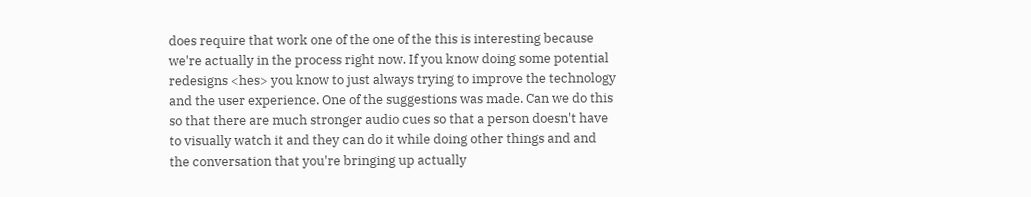does require that work one of the one of the this is interesting because we're actually in the process right now. If you know doing some potential redesigns <hes> you know to just always trying to improve the technology and the user experience. One of the suggestions was made. Can we do this so that there are much stronger audio cues so that a person doesn't have to visually watch it and they can do it while doing other things and and the conversation that you're bringing up actually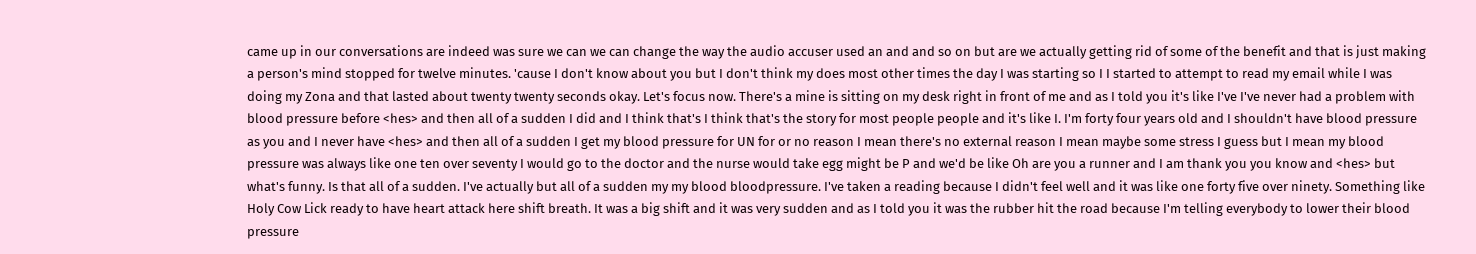came up in our conversations are indeed was sure we can we can change the way the audio accuser used an and and so on but are we actually getting rid of some of the benefit and that is just making a person's mind stopped for twelve minutes. 'cause I don't know about you but I don't think my does most other times the day I was starting so I I started to attempt to read my email while I was doing my Zona and that lasted about twenty twenty seconds okay. Let's focus now. There's a mine is sitting on my desk right in front of me and as I told you it's like I've I've never had a problem with blood pressure before <hes> and then all of a sudden I did and I think that's I think that's the story for most people people and it's like I. I'm forty four years old and I shouldn't have blood pressure as you and I never have <hes> and then all of a sudden I get my blood pressure for UN for or no reason I mean there's no external reason I mean maybe some stress I guess but I mean my blood pressure was always like one ten over seventy I would go to the doctor and the nurse would take egg might be P and we'd be like Oh are you a runner and I am thank you you know and <hes> but what's funny. Is that all of a sudden. I've actually but all of a sudden my my blood bloodpressure. I've taken a reading because I didn't feel well and it was like one forty five over ninety. Something like Holy Cow Lick ready to have heart attack here shift breath. It was a big shift and it was very sudden and as I told you it was the rubber hit the road because I'm telling everybody to lower their blood pressure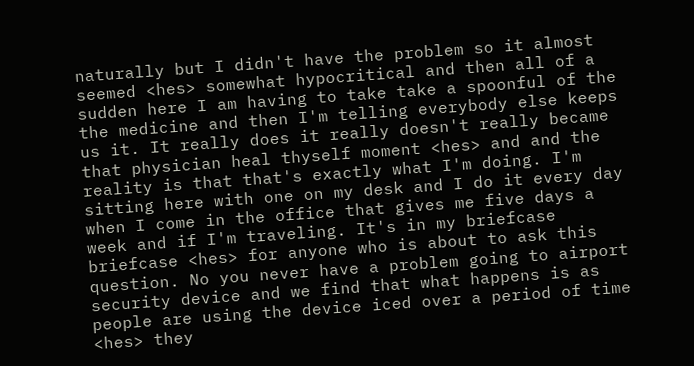naturally but I didn't have the problem so it almost seemed <hes> somewhat hypocritical and then all of a sudden here I am having to take take a spoonful of the the medicine and then I'm telling everybody else keeps us it. It really does it really doesn't really became that physician heal thyself moment <hes> and and the reality is that that's exactly what I'm doing. I'm sitting here with one on my desk and I do it every day when I come in the office that gives me five days a week and if I'm traveling. It's in my briefcase briefcase <hes> for anyone who is about to ask this question. No you never have a problem going to airport security device and we find that what happens is as people are using the device iced over a period of time <hes> they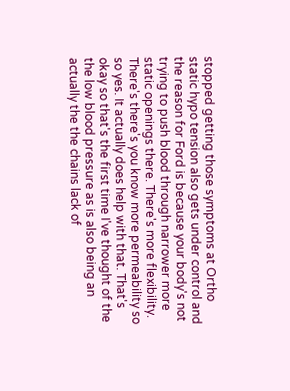stopped getting those symptoms at Ortho static hypo tension also gets under control and the reason for Ford is because your body's not trying to push blood through narrower more static openings there. There's more flexibility. There's there's you know more permeability so so yes. It actually does help with that. That's okay so that's the first time I've thought of the the low blood pressure as is also being an actually the the chains lack of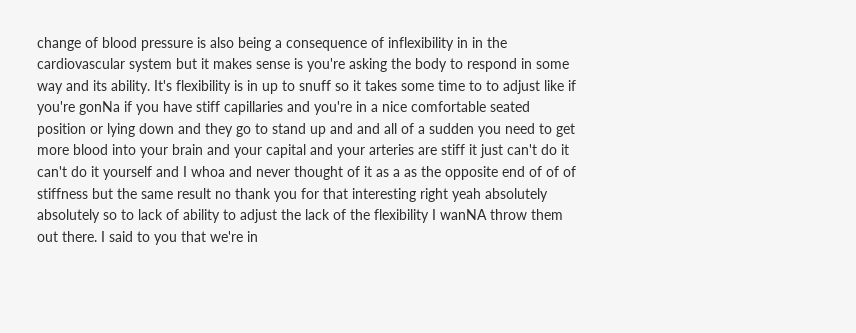change of blood pressure is also being a consequence of inflexibility in in the cardiovascular system but it makes sense is you're asking the body to respond in some way and its ability. It's flexibility is in up to snuff so it takes some time to to adjust like if you're gonNa if you have stiff capillaries and you're in a nice comfortable seated position or lying down and they go to stand up and and all of a sudden you need to get more blood into your brain and your capital and your arteries are stiff it just can't do it can't do it yourself and I whoa and never thought of it as a as the opposite end of of of stiffness but the same result no thank you for that interesting right yeah absolutely absolutely so to lack of ability to adjust the lack of the flexibility I wanNA throw them out there. I said to you that we're in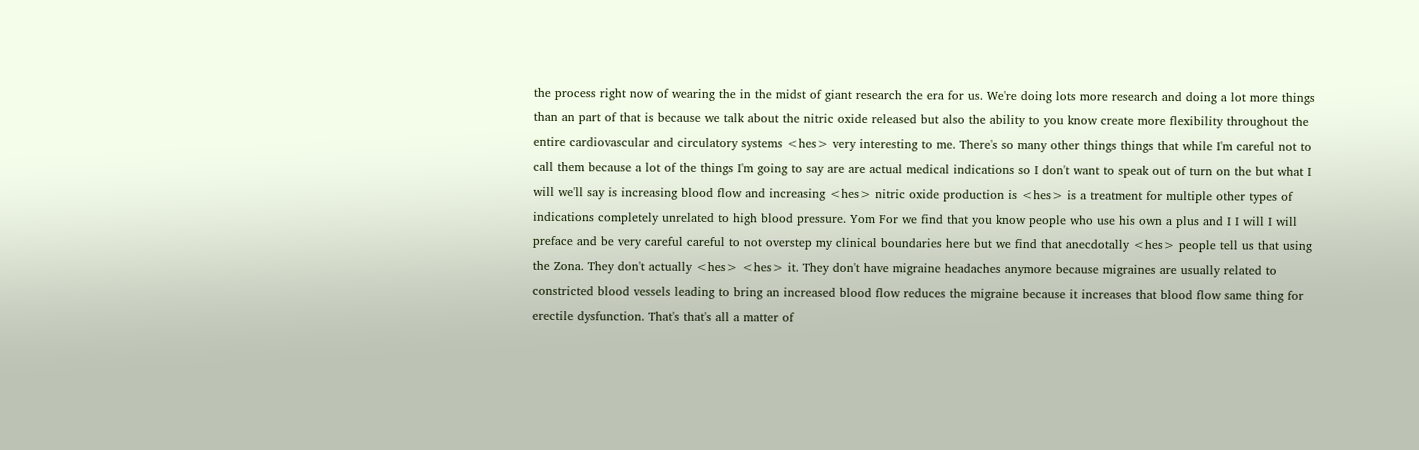the process right now of wearing the in the midst of giant research the era for us. We're doing lots more research and doing a lot more things than an part of that is because we talk about the nitric oxide released but also the ability to you know create more flexibility throughout the entire cardiovascular and circulatory systems <hes> very interesting to me. There's so many other things things that while I'm careful not to call them because a lot of the things I'm going to say are are actual medical indications so I don't want to speak out of turn on the but what I will we'll say is increasing blood flow and increasing <hes> nitric oxide production is <hes> is a treatment for multiple other types of indications completely unrelated to high blood pressure. Yom For we find that you know people who use his own a plus and I I will I will preface and be very careful careful to not overstep my clinical boundaries here but we find that anecdotally <hes> people tell us that using the Zona. They don't actually <hes> <hes> it. They don't have migraine headaches anymore because migraines are usually related to constricted blood vessels leading to bring an increased blood flow reduces the migraine because it increases that blood flow same thing for erectile dysfunction. That's that's all a matter of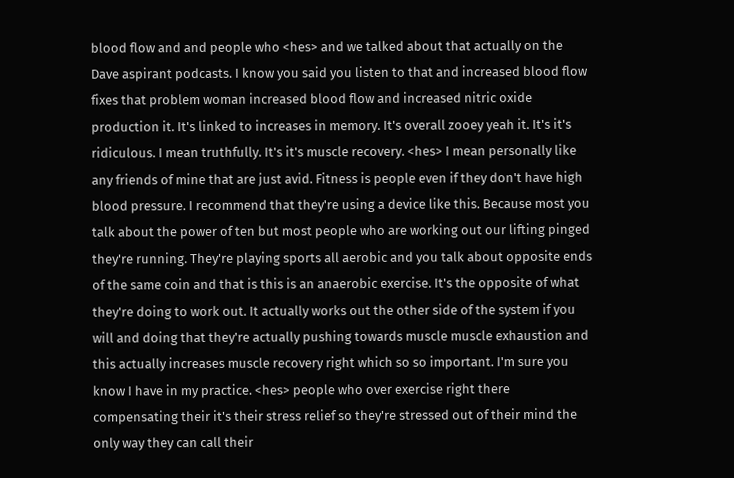blood flow and and people who <hes> and we talked about that actually on the Dave aspirant podcasts. I know you said you listen to that and increased blood flow fixes that problem woman increased blood flow and increased nitric oxide production it. It's linked to increases in memory. It's overall zooey yeah it. It's it's ridiculous. I mean truthfully. It's it's muscle recovery. <hes> I mean personally like any friends of mine that are just avid. Fitness is people even if they don't have high blood pressure. I recommend that they're using a device like this. Because most you talk about the power of ten but most people who are working out our lifting pinged they're running. They're playing sports all aerobic and you talk about opposite ends of the same coin and that is this is an anaerobic exercise. It's the opposite of what they're doing to work out. It actually works out the other side of the system if you will and doing that they're actually pushing towards muscle muscle exhaustion and this actually increases muscle recovery right which so so important. I'm sure you know I have in my practice. <hes> people who over exercise right there compensating their it's their stress relief so they're stressed out of their mind the only way they can call their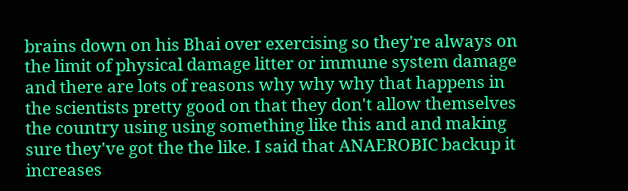brains down on his Bhai over exercising so they're always on the limit of physical damage litter or immune system damage and there are lots of reasons why why why that happens in the scientists pretty good on that they don't allow themselves the country using using something like this and and making sure they've got the the like. I said that ANAEROBIC backup it increases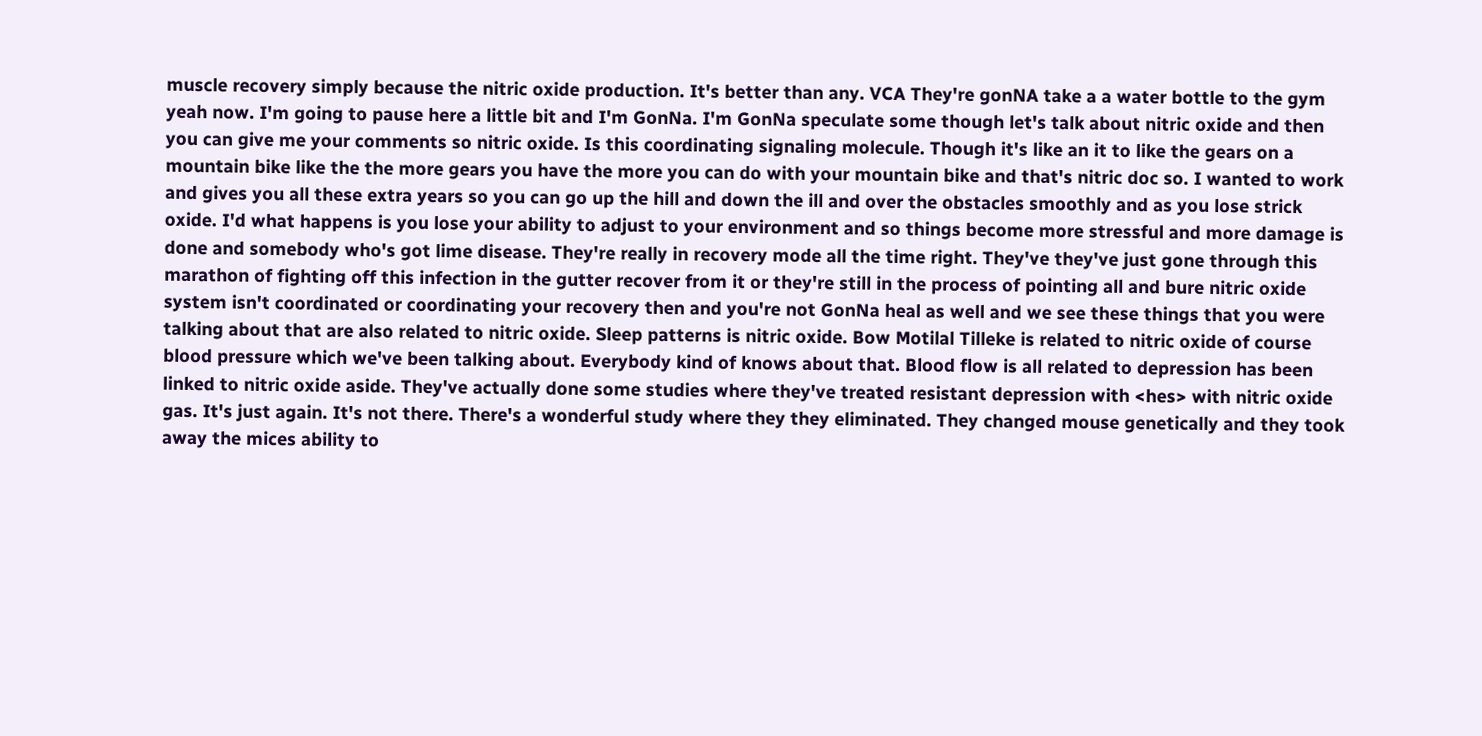muscle recovery simply because the nitric oxide production. It's better than any. VCA They're gonNA take a a water bottle to the gym yeah now. I'm going to pause here a little bit and I'm GonNa. I'm GonNa speculate some though let's talk about nitric oxide and then you can give me your comments so nitric oxide. Is this coordinating signaling molecule. Though it's like an it to like the gears on a mountain bike like the the more gears you have the more you can do with your mountain bike and that's nitric doc so. I wanted to work and gives you all these extra years so you can go up the hill and down the ill and over the obstacles smoothly and as you lose strick oxide. I'd what happens is you lose your ability to adjust to your environment and so things become more stressful and more damage is done and somebody who's got lime disease. They're really in recovery mode all the time right. They've they've just gone through this marathon of fighting off this infection in the gutter recover from it or they're still in the process of pointing all and bure nitric oxide system isn't coordinated or coordinating your recovery then and you're not GonNa heal as well and we see these things that you were talking about that are also related to nitric oxide. Sleep patterns is nitric oxide. Bow Motilal Tilleke is related to nitric oxide of course blood pressure which we've been talking about. Everybody kind of knows about that. Blood flow is all related to depression has been linked to nitric oxide aside. They've actually done some studies where they've treated resistant depression with <hes> with nitric oxide gas. It's just again. It's not there. There's a wonderful study where they they eliminated. They changed mouse genetically and they took away the mices ability to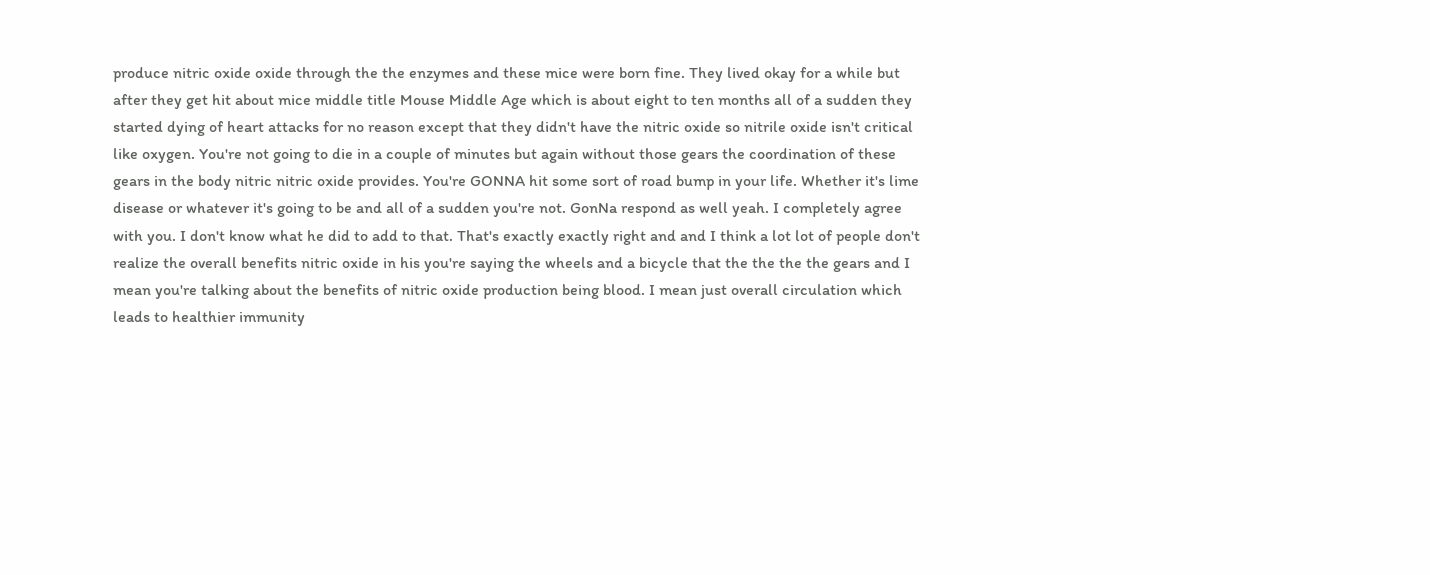produce nitric oxide oxide through the the enzymes and these mice were born fine. They lived okay for a while but after they get hit about mice middle title Mouse Middle Age which is about eight to ten months all of a sudden they started dying of heart attacks for no reason except that they didn't have the nitric oxide so nitrile oxide isn't critical like oxygen. You're not going to die in a couple of minutes but again without those gears the coordination of these gears in the body nitric nitric oxide provides. You're GONNA hit some sort of road bump in your life. Whether it's lime disease or whatever it's going to be and all of a sudden you're not. GonNa respond as well yeah. I completely agree with you. I don't know what he did to add to that. That's exactly exactly right and and I think a lot lot of people don't realize the overall benefits nitric oxide in his you're saying the wheels and a bicycle that the the the the gears and I mean you're talking about the benefits of nitric oxide production being blood. I mean just overall circulation which leads to healthier immunity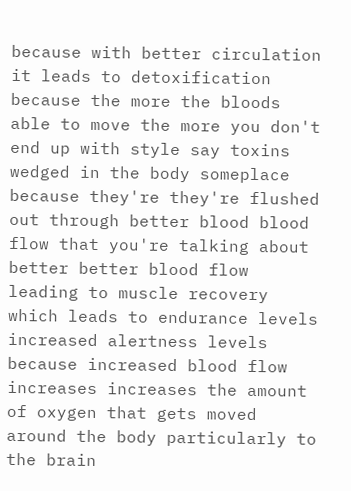because with better circulation it leads to detoxification because the more the bloods able to move the more you don't end up with style say toxins wedged in the body someplace because they're they're flushed out through better blood blood flow that you're talking about better better blood flow leading to muscle recovery which leads to endurance levels increased alertness levels because increased blood flow increases increases the amount of oxygen that gets moved around the body particularly to the brain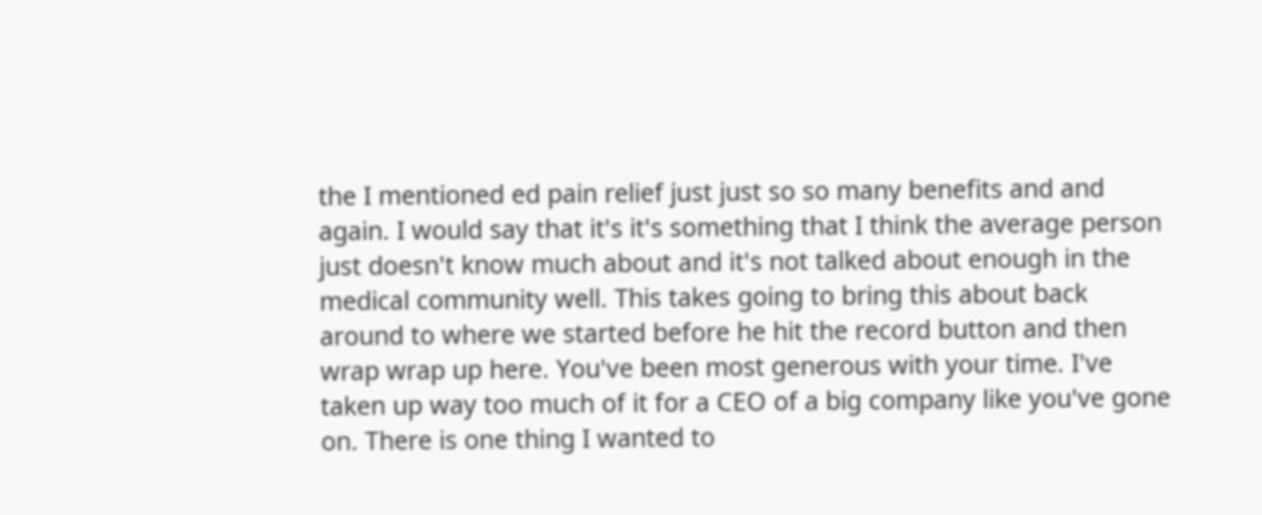the I mentioned ed pain relief just just so so many benefits and and again. I would say that it's it's something that I think the average person just doesn't know much about and it's not talked about enough in the medical community well. This takes going to bring this about back around to where we started before he hit the record button and then wrap wrap up here. You've been most generous with your time. I've taken up way too much of it for a CEO of a big company like you've gone on. There is one thing I wanted to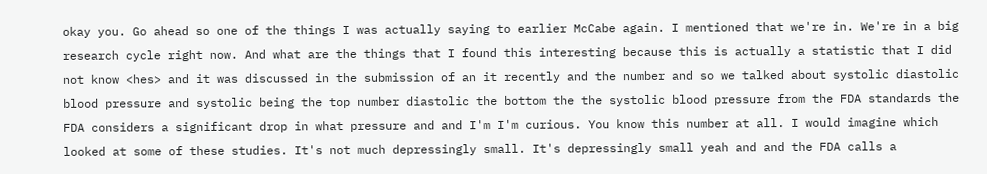okay you. Go ahead so one of the things I was actually saying to earlier McCabe again. I mentioned that we're in. We're in a big research cycle right now. And what are the things that I found this interesting because this is actually a statistic that I did not know <hes> and it was discussed in the submission of an it recently and the number and so we talked about systolic diastolic blood pressure and systolic being the top number diastolic the bottom the the systolic blood pressure from the FDA standards the FDA considers a significant drop in what pressure and and I'm I'm curious. You know this number at all. I would imagine which looked at some of these studies. It's not much depressingly small. It's depressingly small yeah and and the FDA calls a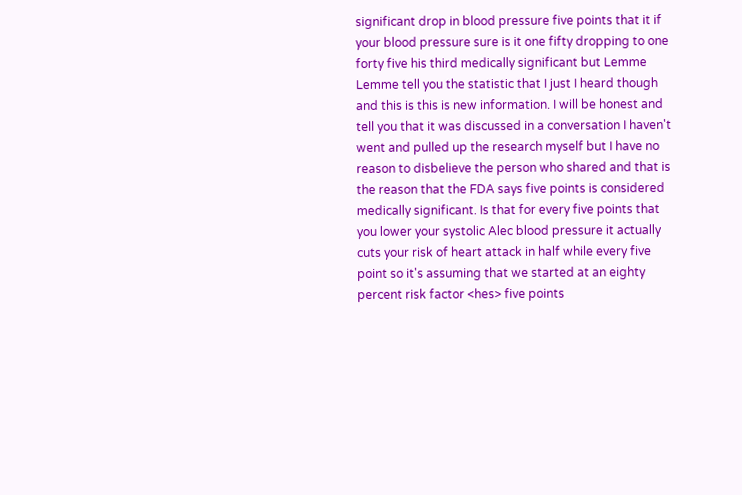significant drop in blood pressure five points that it if your blood pressure sure is it one fifty dropping to one forty five his third medically significant but Lemme Lemme tell you the statistic that I just I heard though and this is this is new information. I will be honest and tell you that it was discussed in a conversation I haven't went and pulled up the research myself but I have no reason to disbelieve the person who shared and that is the reason that the FDA says five points is considered medically significant. Is that for every five points that you lower your systolic Alec blood pressure it actually cuts your risk of heart attack in half while every five point so it's assuming that we started at an eighty percent risk factor <hes> five points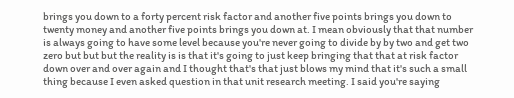brings you down to a forty percent risk factor and another five points brings you down to twenty money and another five points brings you down at. I mean obviously that that number is always going to have some level because you're never going to divide by by two and get two zero but but but the reality is is that it's going to just keep bringing that that at risk factor down over and over again and I thought that's that just blows my mind that it's such a small thing because I even asked question in that unit research meeting. I said you're saying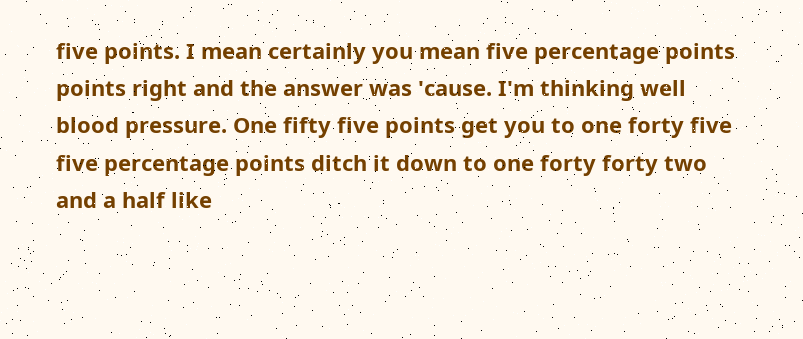five points. I mean certainly you mean five percentage points points right and the answer was 'cause. I'm thinking well blood pressure. One fifty five points get you to one forty five five percentage points ditch it down to one forty forty two and a half like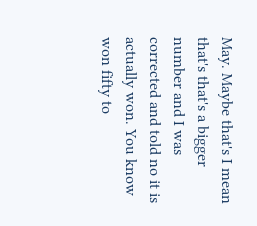May. Maybe that's I mean that's that's a bigger number and I was corrected and told no it is actually won. You know won fifty to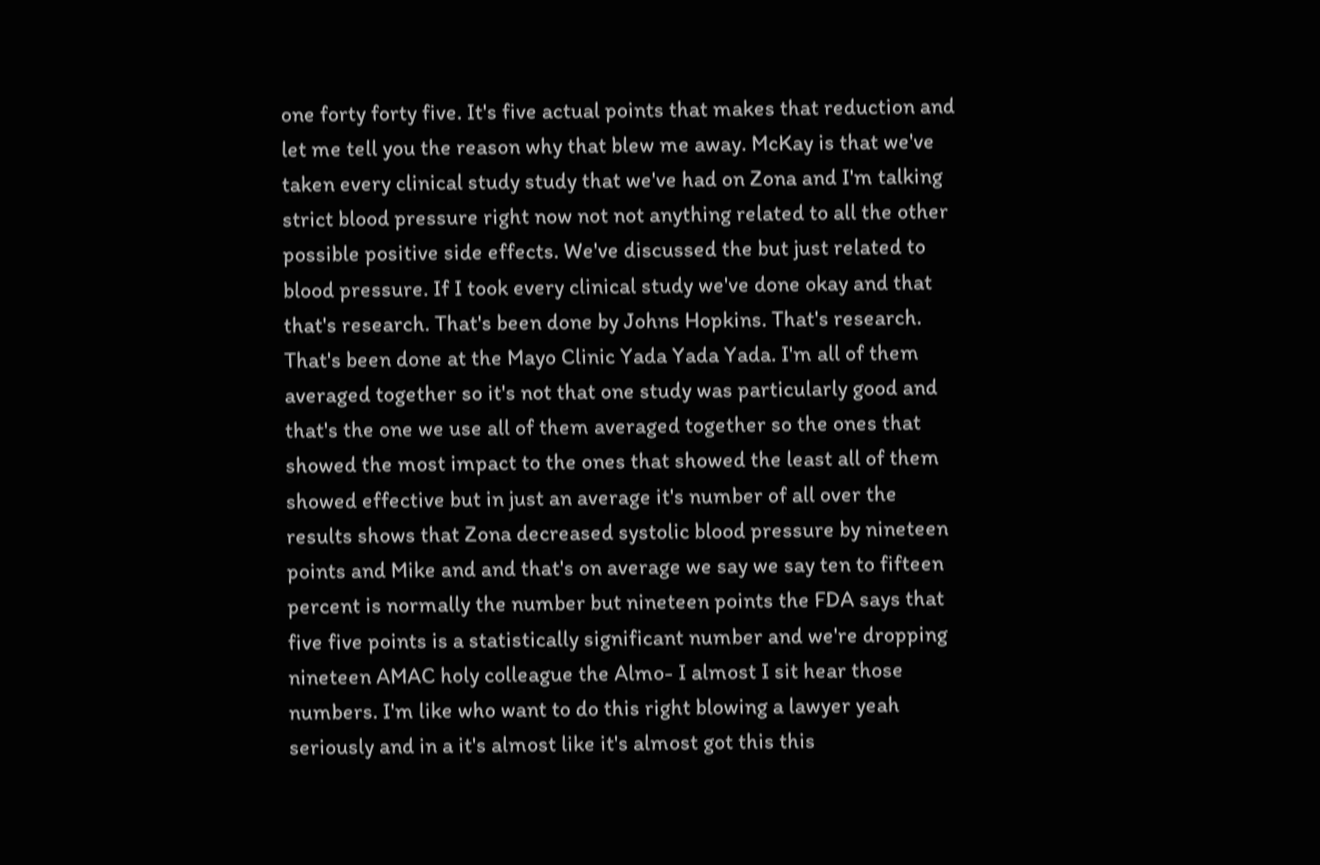one forty forty five. It's five actual points that makes that reduction and let me tell you the reason why that blew me away. McKay is that we've taken every clinical study study that we've had on Zona and I'm talking strict blood pressure right now not not anything related to all the other possible positive side effects. We've discussed the but just related to blood pressure. If I took every clinical study we've done okay and that that's research. That's been done by Johns Hopkins. That's research. That's been done at the Mayo Clinic Yada Yada Yada. I'm all of them averaged together so it's not that one study was particularly good and that's the one we use all of them averaged together so the ones that showed the most impact to the ones that showed the least all of them showed effective but in just an average it's number of all over the results shows that Zona decreased systolic blood pressure by nineteen points and Mike and and that's on average we say we say ten to fifteen percent is normally the number but nineteen points the FDA says that five five points is a statistically significant number and we're dropping nineteen AMAC holy colleague the Almo- I almost I sit hear those numbers. I'm like who want to do this right blowing a lawyer yeah seriously and in a it's almost like it's almost got this this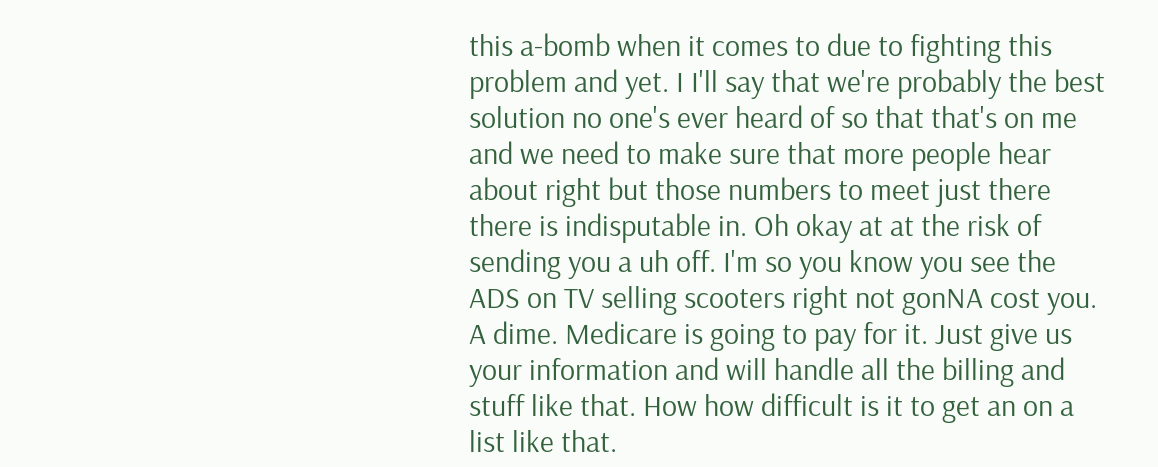this a-bomb when it comes to due to fighting this problem and yet. I I'll say that we're probably the best solution no one's ever heard of so that that's on me and we need to make sure that more people hear about right but those numbers to meet just there there is indisputable in. Oh okay at at the risk of sending you a uh off. I'm so you know you see the ADS on TV selling scooters right not gonNA cost you. A dime. Medicare is going to pay for it. Just give us your information and will handle all the billing and stuff like that. How how difficult is it to get an on a list like that.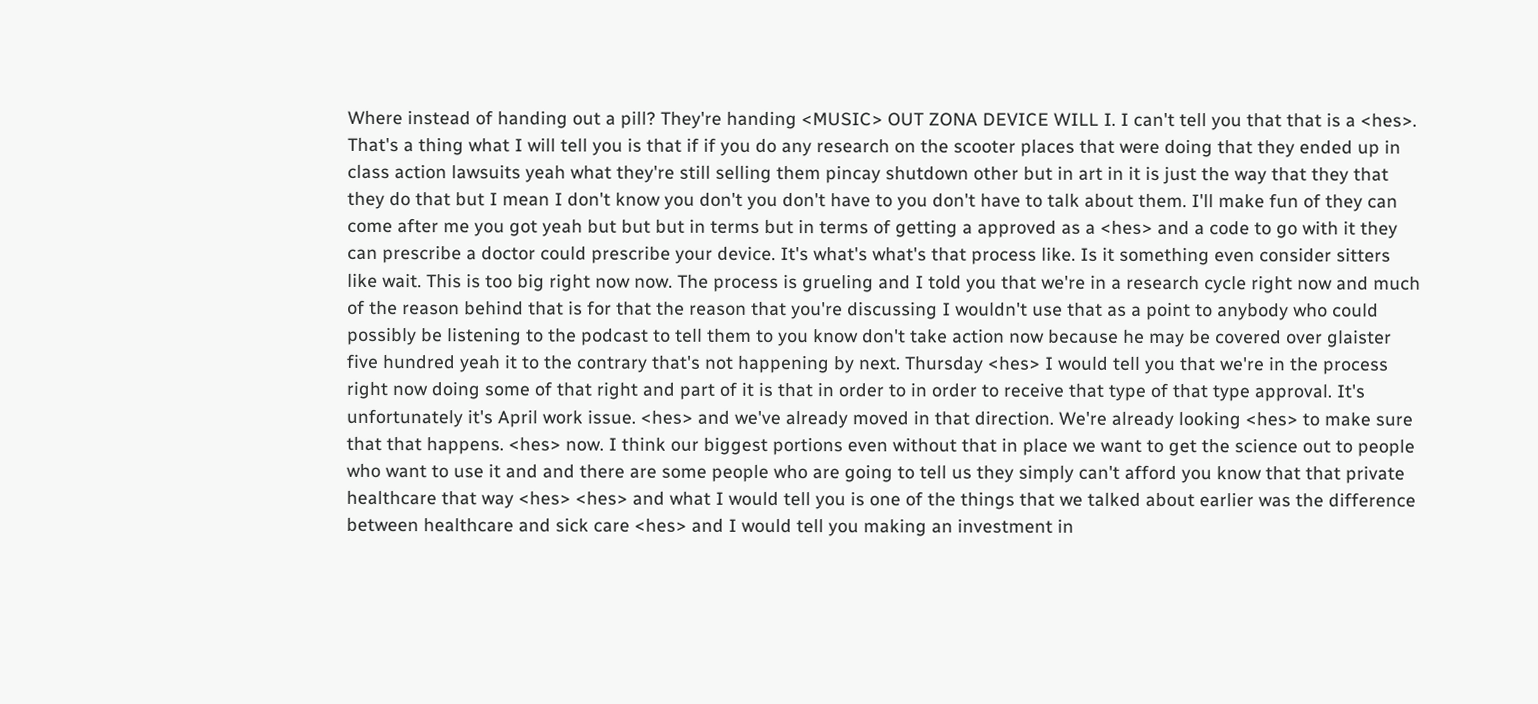Where instead of handing out a pill? They're handing <MUSIC> OUT ZONA DEVICE WILL I. I can't tell you that that is a <hes>. That's a thing what I will tell you is that if if you do any research on the scooter places that were doing that they ended up in class action lawsuits yeah what they're still selling them pincay shutdown other but in art in it is just the way that they that they do that but I mean I don't know you don't you don't have to you don't have to talk about them. I'll make fun of they can come after me you got yeah but but but in terms but in terms of getting a approved as a <hes> and a code to go with it they can prescribe a doctor could prescribe your device. It's what's what's that process like. Is it something even consider sitters like wait. This is too big right now now. The process is grueling and I told you that we're in a research cycle right now and much of the reason behind that is for that the reason that you're discussing I wouldn't use that as a point to anybody who could possibly be listening to the podcast to tell them to you know don't take action now because he may be covered over glaister five hundred yeah it to the contrary that's not happening by next. Thursday <hes> I would tell you that we're in the process right now doing some of that right and part of it is that in order to in order to receive that type of that type approval. It's unfortunately it's April work issue. <hes> and we've already moved in that direction. We're already looking <hes> to make sure that that happens. <hes> now. I think our biggest portions even without that in place we want to get the science out to people who want to use it and and there are some people who are going to tell us they simply can't afford you know that that private healthcare that way <hes> <hes> and what I would tell you is one of the things that we talked about earlier was the difference between healthcare and sick care <hes> and I would tell you making an investment in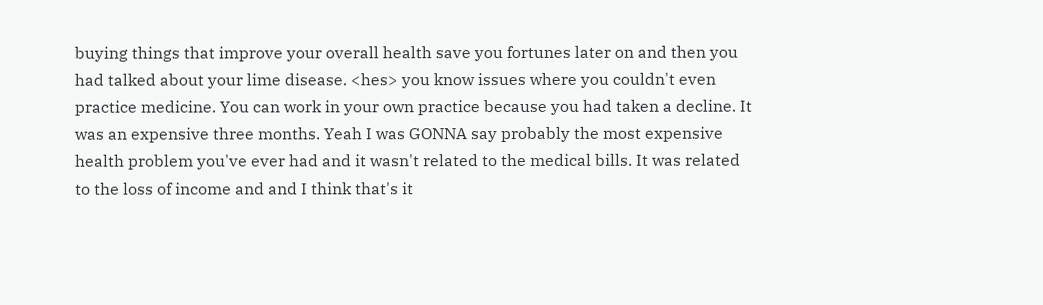buying things that improve your overall health save you fortunes later on and then you had talked about your lime disease. <hes> you know issues where you couldn't even practice medicine. You can work in your own practice because you had taken a decline. It was an expensive three months. Yeah I was GONNA say probably the most expensive health problem you've ever had and it wasn't related to the medical bills. It was related to the loss of income and and I think that's it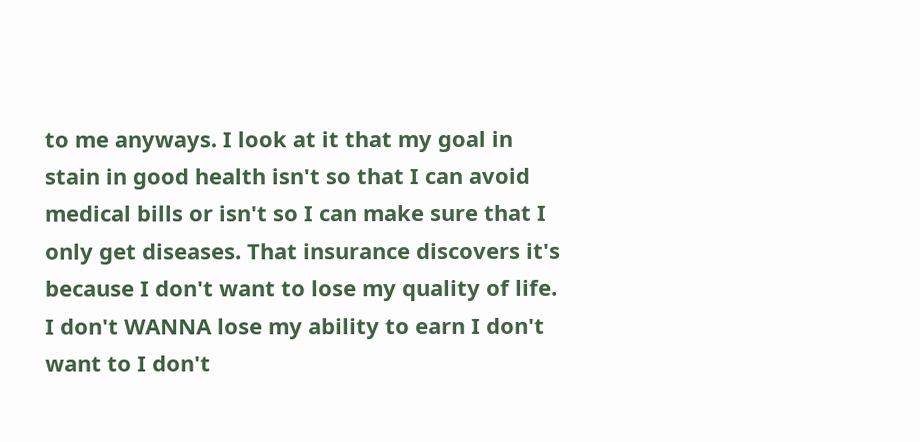to me anyways. I look at it that my goal in stain in good health isn't so that I can avoid medical bills or isn't so I can make sure that I only get diseases. That insurance discovers it's because I don't want to lose my quality of life. I don't WANNA lose my ability to earn I don't want to I don't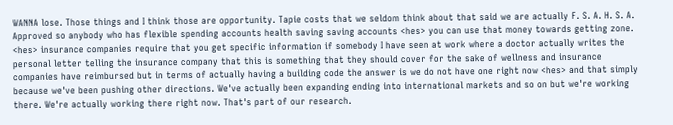WANNA lose. Those things and I think those are opportunity. Tapie costs that we seldom think about that said we are actually F. S. A. H. S. A. Approved so anybody who has flexible spending accounts health saving saving accounts <hes> you can use that money towards getting zone. <hes> insurance companies require that you get specific information if somebody I have seen at work where a doctor actually writes the personal letter telling the insurance company that this is something that they should cover for the sake of wellness and insurance companies have reimbursed but in terms of actually having a building code the answer is we do not have one right now <hes> and that simply because we've been pushing other directions. We've actually been expanding ending into international markets and so on but we're working there. We're actually working there right now. That's part of our research.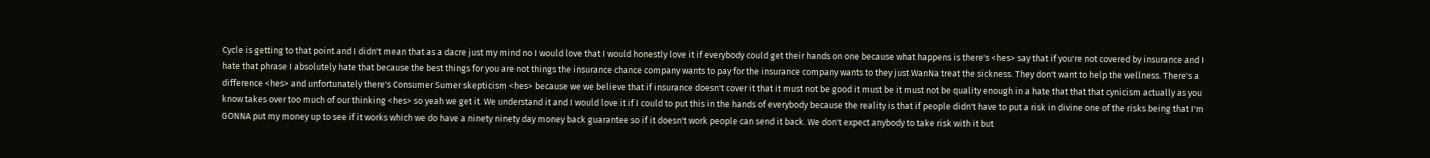Cycle is getting to that point and I didn't mean that as a dacre just my mind no I would love that I would honestly love it if everybody could get their hands on one because what happens is there's <hes> say that if you're not covered by insurance and I hate that phrase I absolutely hate that because the best things for you are not things the insurance chance company wants to pay for the insurance company wants to they just WanNa treat the sickness. They don't want to help the wellness. There's a difference <hes> and unfortunately there's Consumer Sumer skepticism <hes> because we we believe that if insurance doesn't cover it that it must not be good it must be it must not be quality enough in a hate that that that cynicism actually as you know takes over too much of our thinking <hes> so yeah we get it. We understand it and I would love it if I could to put this in the hands of everybody because the reality is that if people didn't have to put a risk in divine one of the risks being that I'm GONNA put my money up to see if it works which we do have a ninety ninety day money back guarantee so if it doesn't work people can send it back. We don't expect anybody to take risk with it but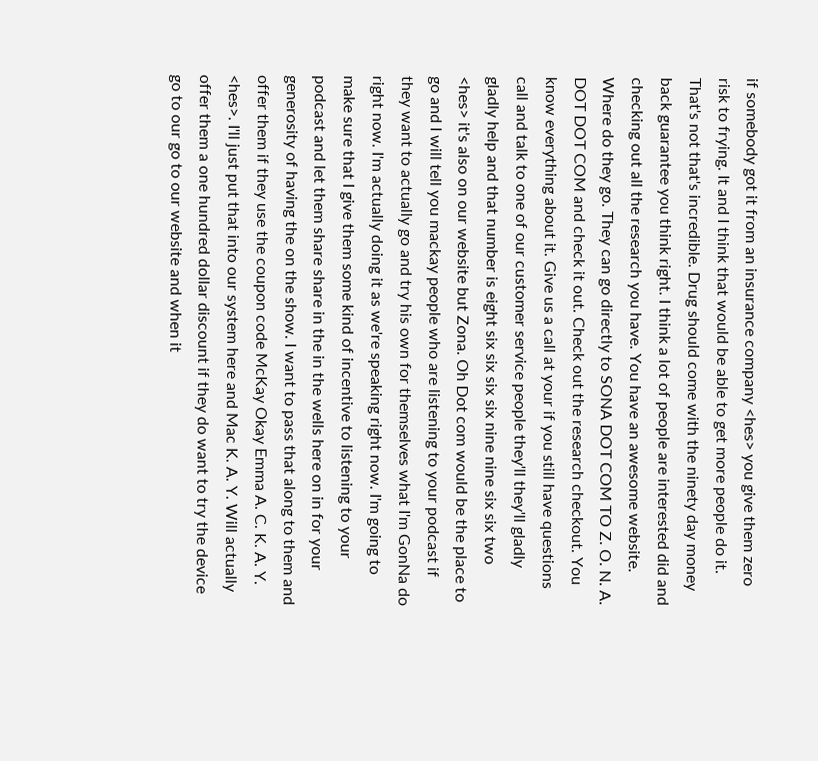if somebody got it from an insurance company <hes> you give them zero risk to frying. It and I think that would be able to get more people do it. That's not that's incredible. Drug should come with the ninety day money back guarantee you think right. I think a lot of people are interested did and checking out all the research you have. You have an awesome website. Where do they go. They can go directly to SONA DOT COM TO Z. O. N. A. DOT DOT COM and check it out. Check out the research checkout. You know everything about it. Give us a call at your if you still have questions call and talk to one of our customer service people they'll they'll gladly gladly help and that number is eight six six six six nine nine six six two <hes> it's also on our website but Zona. Oh Dot com would be the place to go and I will tell you mackay people who are listening to your podcast if they want to actually go and try his own for themselves what I'm GonNa do right now. I'm actually doing it as we're speaking right now. I'm going to make sure that I give them some kind of incentive to listening to your podcast and let them share share in the in the wells here on in for your generosity of having the on the show. I want to pass that along to them and offer them if they use the coupon code McKay Okay Emma A. C. K. A. Y. <hes>. I'll just put that into our system here and Mac K. A. Y. Will actually offer them a one hundred dollar discount if they do want to try the device go to our go to our website and when it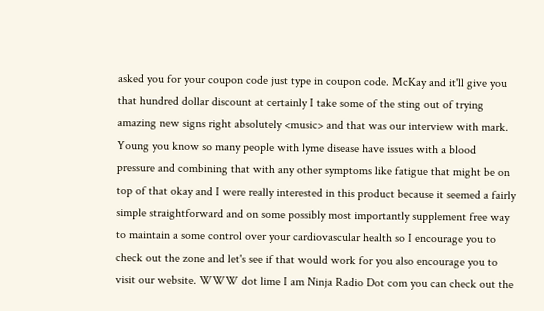asked you for your coupon code just type in coupon code. McKay and it'll give you that hundred dollar discount at certainly I take some of the sting out of trying amazing new signs right absolutely <music> and that was our interview with mark. Young you know so many people with lyme disease have issues with a blood pressure and combining that with any other symptoms like fatigue that might be on top of that okay and I were really interested in this product because it seemed a fairly simple straightforward and on some possibly most importantly supplement free way to maintain a some control over your cardiovascular health so I encourage you to check out the zone and let's see if that would work for you also encourage you to visit our website. WWW dot lime I am Ninja Radio Dot com you can check out the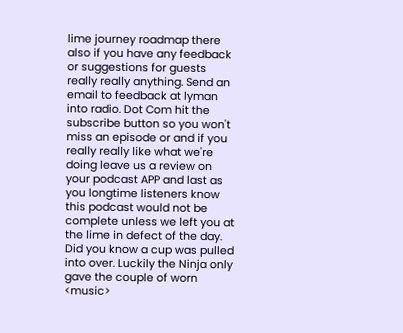lime journey roadmap there also if you have any feedback or suggestions for guests really really anything. Send an email to feedback at lyman into radio. Dot Com hit the subscribe button so you won't miss an episode or and if you really really like what we're doing leave us a review on your podcast APP and last as you longtime listeners know this podcast would not be complete unless we left you at the lime in defect of the day. Did you know a cup was pulled into over. Luckily the Ninja only gave the couple of worn <music>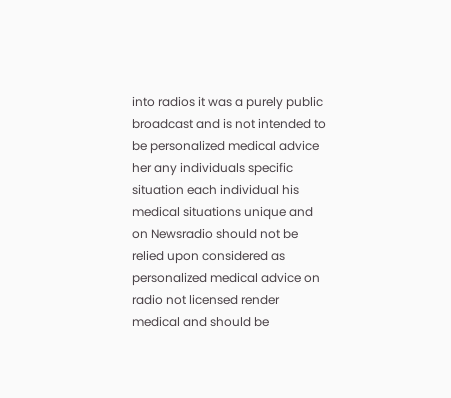into radios it was a purely public broadcast and is not intended to be personalized medical advice her any individuals specific situation each individual his medical situations unique and on Newsradio should not be relied upon considered as personalized medical advice on radio not licensed render medical and should be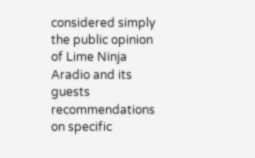considered simply the public opinion of Lime Ninja Aradio and its guests recommendations on specific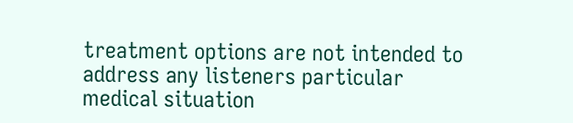treatment options are not intended to address any listeners particular medical situation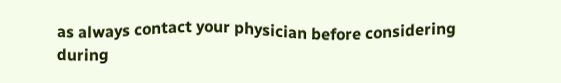as always contact your physician before considering during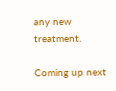any new treatment.

Coming up next